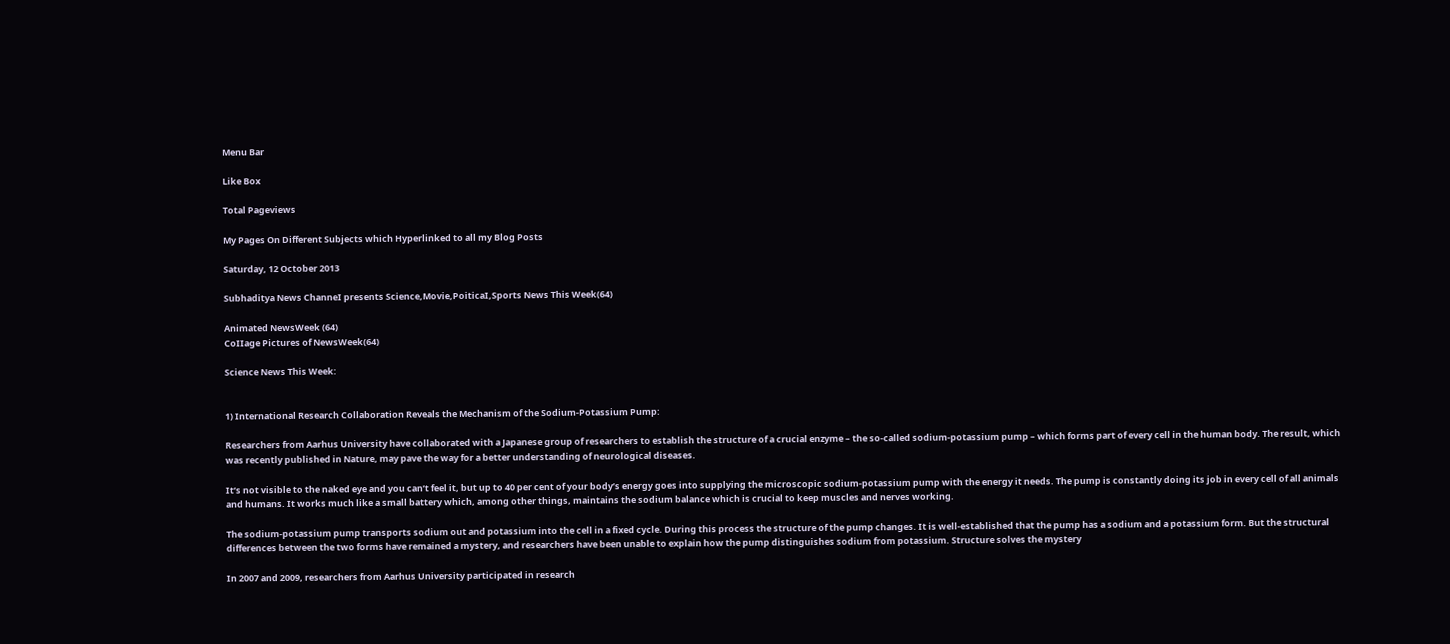Menu Bar

Like Box

Total Pageviews

My Pages On Different Subjects which Hyperlinked to all my Blog Posts

Saturday, 12 October 2013

Subhaditya News ChanneI presents Science,Movie,PoiticaI,Sports News This Week(64)

Animated NewsWeek (64)
CoIIage Pictures of NewsWeek(64)

Science News This Week:


1) International Research Collaboration Reveals the Mechanism of the Sodium-Potassium Pump:

Researchers from Aarhus University have collaborated with a Japanese group of researchers to establish the structure of a crucial enzyme – the so-called sodium-potassium pump – which forms part of every cell in the human body. The result, which was recently published in Nature, may pave the way for a better understanding of neurological diseases.

It’s not visible to the naked eye and you can’t feel it, but up to 40 per cent of your body’s energy goes into supplying the microscopic sodium-potassium pump with the energy it needs. The pump is constantly doing its job in every cell of all animals and humans. It works much like a small battery which, among other things, maintains the sodium balance which is crucial to keep muscles and nerves working.

The sodium-potassium pump transports sodium out and potassium into the cell in a fixed cycle. During this process the structure of the pump changes. It is well-established that the pump has a sodium and a potassium form. But the structural differences between the two forms have remained a mystery, and researchers have been unable to explain how the pump distinguishes sodium from potassium. Structure solves the mystery

In 2007 and 2009, researchers from Aarhus University participated in research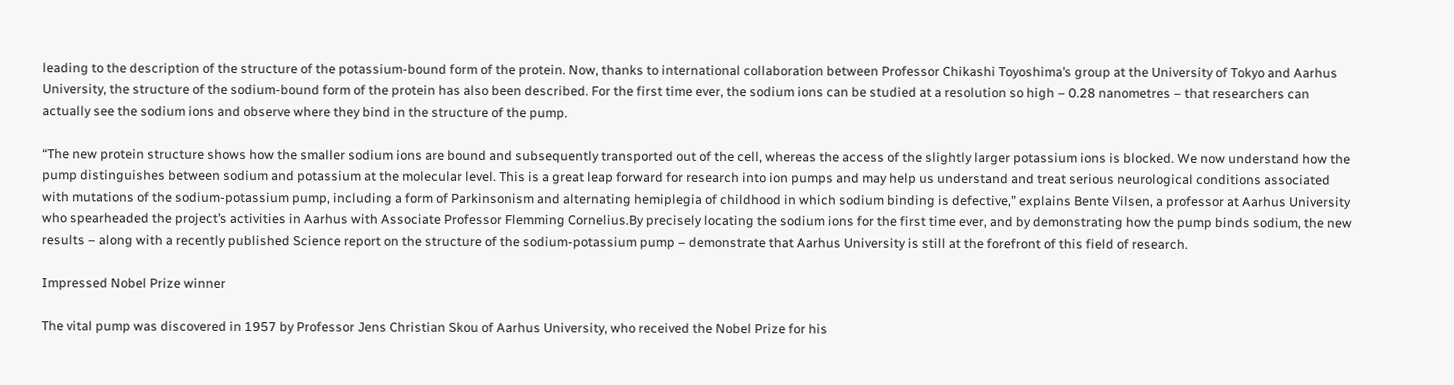leading to the description of the structure of the potassium-bound form of the protein. Now, thanks to international collaboration between Professor Chikashi Toyoshima’s group at the University of Tokyo and Aarhus University, the structure of the sodium-bound form of the protein has also been described. For the first time ever, the sodium ions can be studied at a resolution so high – 0.28 nanometres – that researchers can actually see the sodium ions and observe where they bind in the structure of the pump.

“The new protein structure shows how the smaller sodium ions are bound and subsequently transported out of the cell, whereas the access of the slightly larger potassium ions is blocked. We now understand how the pump distinguishes between sodium and potassium at the molecular level. This is a great leap forward for research into ion pumps and may help us understand and treat serious neurological conditions associated with mutations of the sodium-potassium pump, including a form of Parkinsonism and alternating hemiplegia of childhood in which sodium binding is defective,” explains Bente Vilsen, a professor at Aarhus University who spearheaded the project’s activities in Aarhus with Associate Professor Flemming Cornelius.By precisely locating the sodium ions for the first time ever, and by demonstrating how the pump binds sodium, the new results – along with a recently published Science report on the structure of the sodium-potassium pump – demonstrate that Aarhus University is still at the forefront of this field of research.

Impressed Nobel Prize winner

The vital pump was discovered in 1957 by Professor Jens Christian Skou of Aarhus University, who received the Nobel Prize for his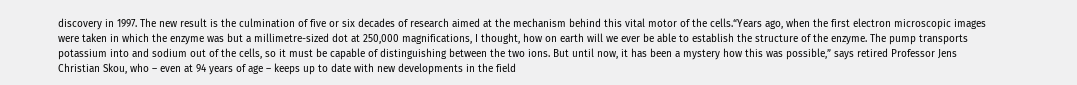discovery in 1997. The new result is the culmination of five or six decades of research aimed at the mechanism behind this vital motor of the cells.“Years ago, when the first electron microscopic images were taken in which the enzyme was but a millimetre-sized dot at 250,000 magnifications, I thought, how on earth will we ever be able to establish the structure of the enzyme. The pump transports potassium into and sodium out of the cells, so it must be capable of distinguishing between the two ions. But until now, it has been a mystery how this was possible,” says retired Professor Jens Christian Skou, who – even at 94 years of age – keeps up to date with new developments in the field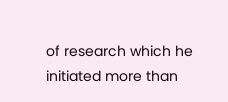of research which he initiated more than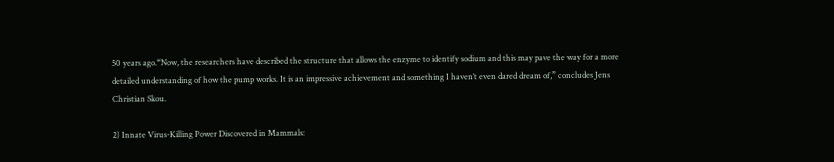50 years ago.“Now, the researchers have described the structure that allows the enzyme to identify sodium and this may pave the way for a more detailed understanding of how the pump works. It is an impressive achievement and something I haven’t even dared dream of,” concludes Jens Christian Skou.

2) Innate Virus-Killing Power Discovered in Mammals: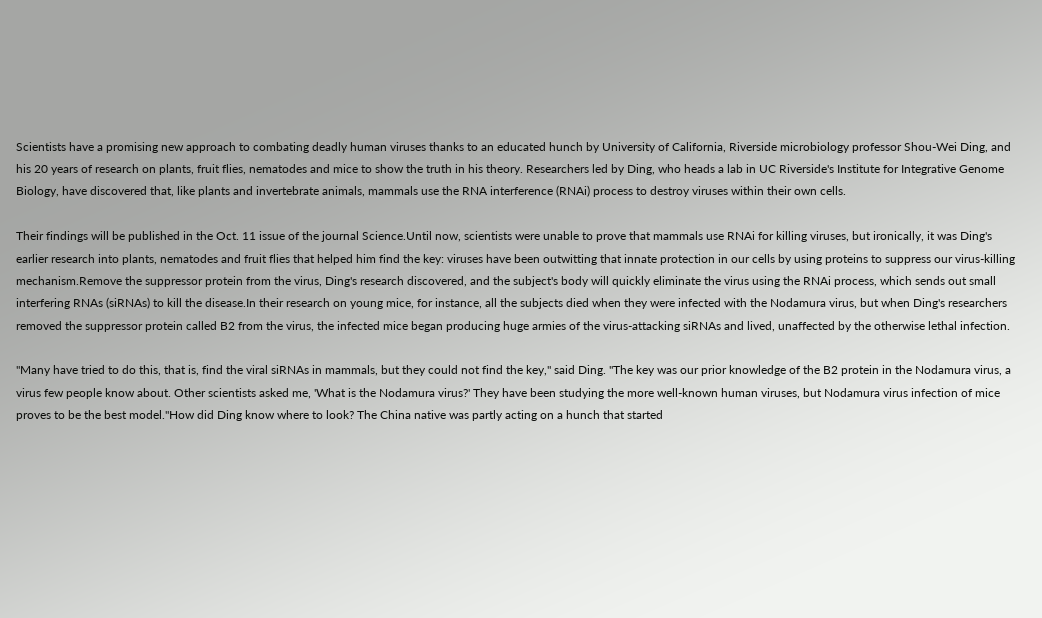Scientists have a promising new approach to combating deadly human viruses thanks to an educated hunch by University of California, Riverside microbiology professor Shou-Wei Ding, and his 20 years of research on plants, fruit flies, nematodes and mice to show the truth in his theory. Researchers led by Ding, who heads a lab in UC Riverside's Institute for Integrative Genome Biology, have discovered that, like plants and invertebrate animals, mammals use the RNA interference (RNAi) process to destroy viruses within their own cells.

Their findings will be published in the Oct. 11 issue of the journal Science.Until now, scientists were unable to prove that mammals use RNAi for killing viruses, but ironically, it was Ding's earlier research into plants, nematodes and fruit flies that helped him find the key: viruses have been outwitting that innate protection in our cells by using proteins to suppress our virus-killing mechanism.Remove the suppressor protein from the virus, Ding's research discovered, and the subject's body will quickly eliminate the virus using the RNAi process, which sends out small interfering RNAs (siRNAs) to kill the disease.In their research on young mice, for instance, all the subjects died when they were infected with the Nodamura virus, but when Ding's researchers removed the suppressor protein called B2 from the virus, the infected mice began producing huge armies of the virus-attacking siRNAs and lived, unaffected by the otherwise lethal infection.

"Many have tried to do this, that is, find the viral siRNAs in mammals, but they could not find the key," said Ding. "The key was our prior knowledge of the B2 protein in the Nodamura virus, a virus few people know about. Other scientists asked me, 'What is the Nodamura virus?' They have been studying the more well-known human viruses, but Nodamura virus infection of mice proves to be the best model."How did Ding know where to look? The China native was partly acting on a hunch that started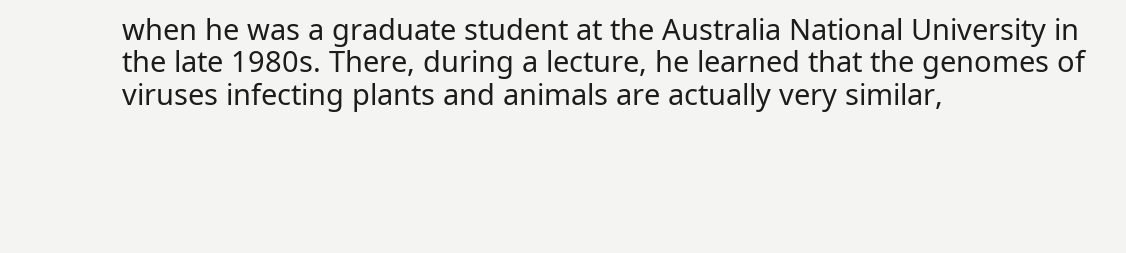when he was a graduate student at the Australia National University in the late 1980s. There, during a lecture, he learned that the genomes of viruses infecting plants and animals are actually very similar,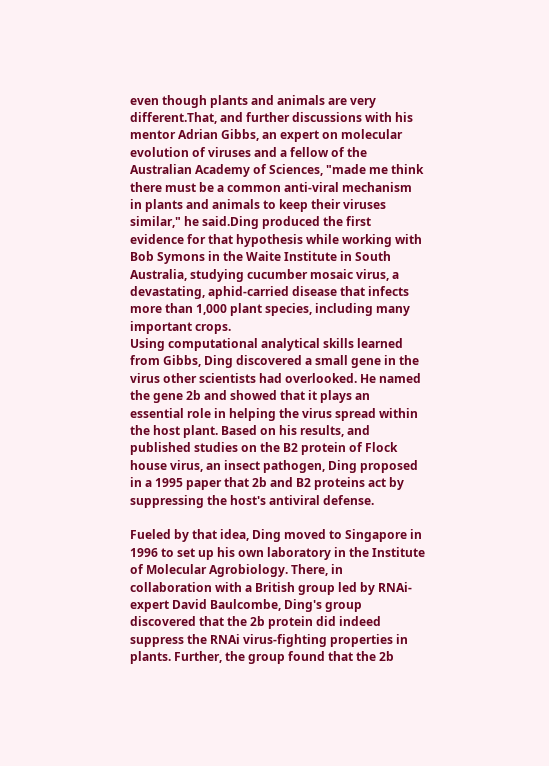even though plants and animals are very different.That, and further discussions with his mentor Adrian Gibbs, an expert on molecular evolution of viruses and a fellow of the Australian Academy of Sciences, "made me think there must be a common anti-viral mechanism in plants and animals to keep their viruses similar," he said.Ding produced the first evidence for that hypothesis while working with Bob Symons in the Waite Institute in South Australia, studying cucumber mosaic virus, a devastating, aphid-carried disease that infects more than 1,000 plant species, including many important crops.
Using computational analytical skills learned from Gibbs, Ding discovered a small gene in the virus other scientists had overlooked. He named the gene 2b and showed that it plays an essential role in helping the virus spread within the host plant. Based on his results, and published studies on the B2 protein of Flock house virus, an insect pathogen, Ding proposed in a 1995 paper that 2b and B2 proteins act by suppressing the host's antiviral defense.

Fueled by that idea, Ding moved to Singapore in 1996 to set up his own laboratory in the Institute of Molecular Agrobiology. There, in collaboration with a British group led by RNAi-expert David Baulcombe, Ding's group discovered that the 2b protein did indeed suppress the RNAi virus-fighting properties in plants. Further, the group found that the 2b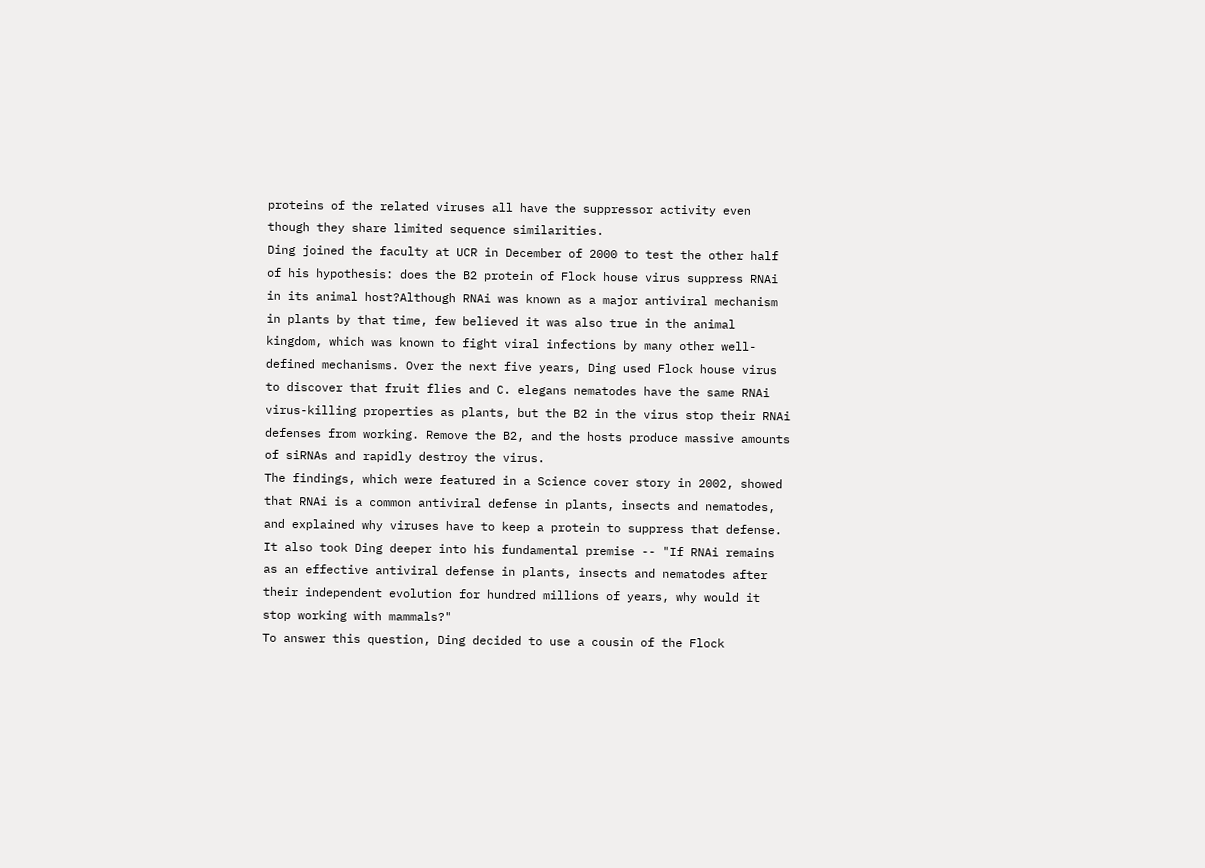proteins of the related viruses all have the suppressor activity even though they share limited sequence similarities.
Ding joined the faculty at UCR in December of 2000 to test the other half of his hypothesis: does the B2 protein of Flock house virus suppress RNAi in its animal host?Although RNAi was known as a major antiviral mechanism in plants by that time, few believed it was also true in the animal kingdom, which was known to fight viral infections by many other well-defined mechanisms. Over the next five years, Ding used Flock house virus to discover that fruit flies and C. elegans nematodes have the same RNAi virus-killing properties as plants, but the B2 in the virus stop their RNAi defenses from working. Remove the B2, and the hosts produce massive amounts of siRNAs and rapidly destroy the virus.
The findings, which were featured in a Science cover story in 2002, showed that RNAi is a common antiviral defense in plants, insects and nematodes, and explained why viruses have to keep a protein to suppress that defense. It also took Ding deeper into his fundamental premise -- "If RNAi remains as an effective antiviral defense in plants, insects and nematodes after their independent evolution for hundred millions of years, why would it stop working with mammals?"
To answer this question, Ding decided to use a cousin of the Flock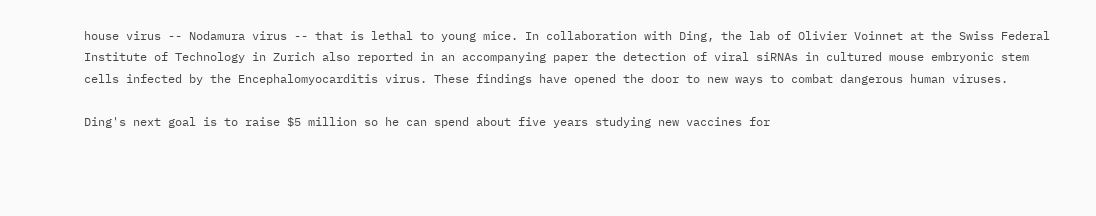house virus -- Nodamura virus -- that is lethal to young mice. In collaboration with Ding, the lab of Olivier Voinnet at the Swiss Federal Institute of Technology in Zurich also reported in an accompanying paper the detection of viral siRNAs in cultured mouse embryonic stem cells infected by the Encephalomyocarditis virus. These findings have opened the door to new ways to combat dangerous human viruses.

Ding's next goal is to raise $5 million so he can spend about five years studying new vaccines for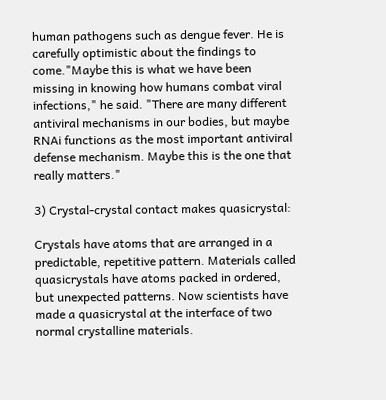human pathogens such as dengue fever. He is carefully optimistic about the findings to come."Maybe this is what we have been missing in knowing how humans combat viral infections," he said. "There are many different antiviral mechanisms in our bodies, but maybe RNAi functions as the most important antiviral defense mechanism. Maybe this is the one that really matters."

3) Crystal-crystal contact makes quasicrystal:

Crystals have atoms that are arranged in a predictable, repetitive pattern. Materials called quasicrystals have atoms packed in ordered, but unexpected patterns. Now scientists have made a quasicrystal at the interface of two normal crystalline materials.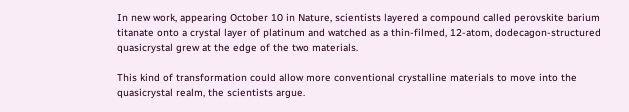In new work, appearing October 10 in Nature, scientists layered a compound called perovskite barium titanate onto a crystal layer of platinum and watched as a thin-filmed, 12-atom, dodecagon-structured quasicrystal grew at the edge of the two materials.

This kind of transformation could allow more conventional crystalline materials to move into the quasicrystal realm, the scientists argue.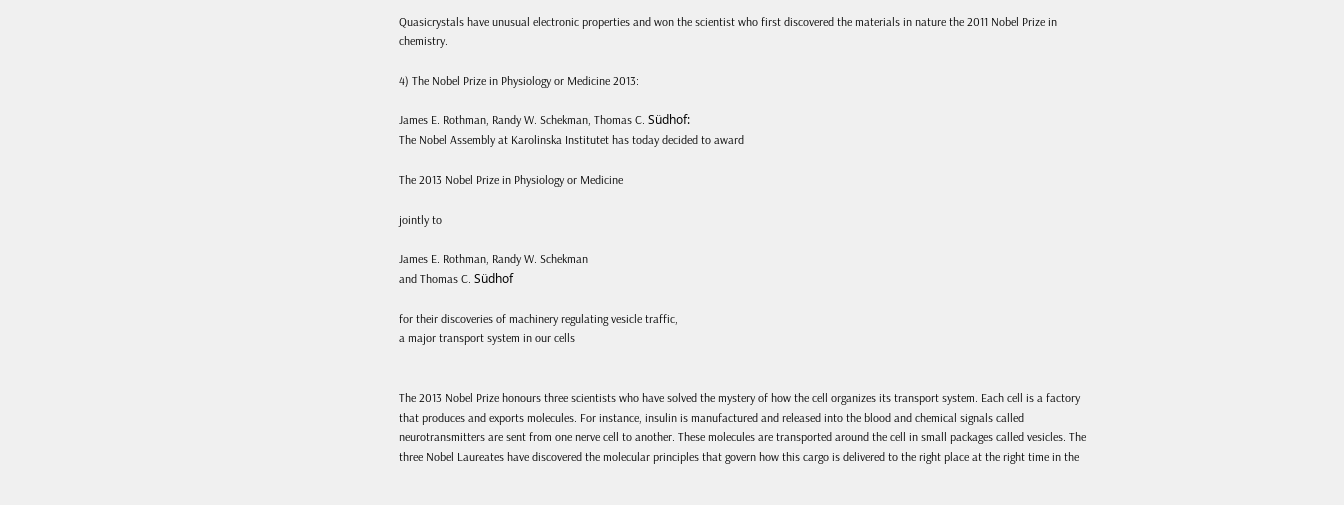Quasicrystals have unusual electronic properties and won the scientist who first discovered the materials in nature the 2011 Nobel Prize in chemistry.

4) The Nobel Prize in Physiology or Medicine 2013:

James E. Rothman, Randy W. Schekman, Thomas C. Südhof:
The Nobel Assembly at Karolinska Institutet has today decided to award

The 2013 Nobel Prize in Physiology or Medicine

jointly to

James E. Rothman, Randy W. Schekman
and Thomas C. Südhof

for their discoveries of machinery regulating vesicle traffic,
a major transport system in our cells


The 2013 Nobel Prize honours three scientists who have solved the mystery of how the cell organizes its transport system. Each cell is a factory that produces and exports molecules. For instance, insulin is manufactured and released into the blood and chemical signals called neurotransmitters are sent from one nerve cell to another. These molecules are transported around the cell in small packages called vesicles. The three Nobel Laureates have discovered the molecular principles that govern how this cargo is delivered to the right place at the right time in the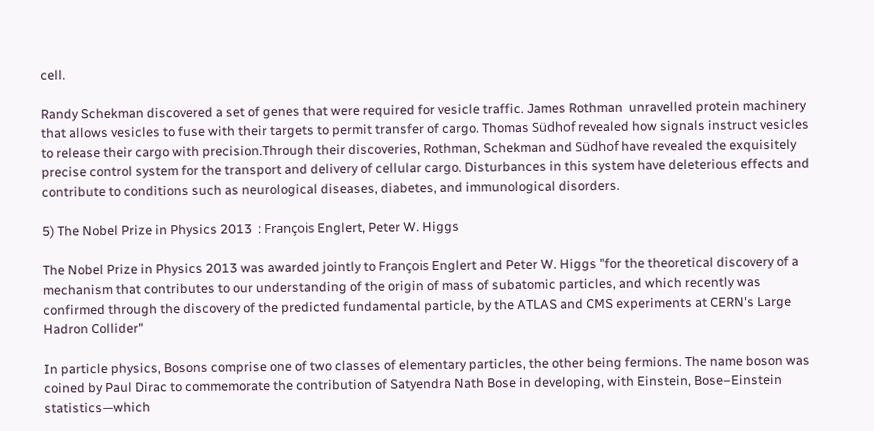cell.

Randy Schekman discovered a set of genes that were required for vesicle traffic. James Rothman  unravelled protein machinery that allows vesicles to fuse with their targets to permit transfer of cargo. Thomas Südhof revealed how signals instruct vesicles to release their cargo with precision.Through their discoveries, Rothman, Schekman and Südhof have revealed the exquisitely precise control system for the transport and delivery of cellular cargo. Disturbances in this system have deleterious effects and contribute to conditions such as neurological diseases, diabetes, and immunological disorders.

5) The Nobel Prize in Physics 2013  : François Englert, Peter W. Higgs

The Nobel Prize in Physics 2013 was awarded jointly to François Englert and Peter W. Higgs "for the theoretical discovery of a mechanism that contributes to our understanding of the origin of mass of subatomic particles, and which recently was confirmed through the discovery of the predicted fundamental particle, by the ATLAS and CMS experiments at CERN's Large Hadron Collider"

In particle physics, Bosons comprise one of two classes of elementary particles, the other being fermions. The name boson was coined by Paul Dirac to commemorate the contribution of Satyendra Nath Bose in developing, with Einstein, Bose–Einstein statistics—which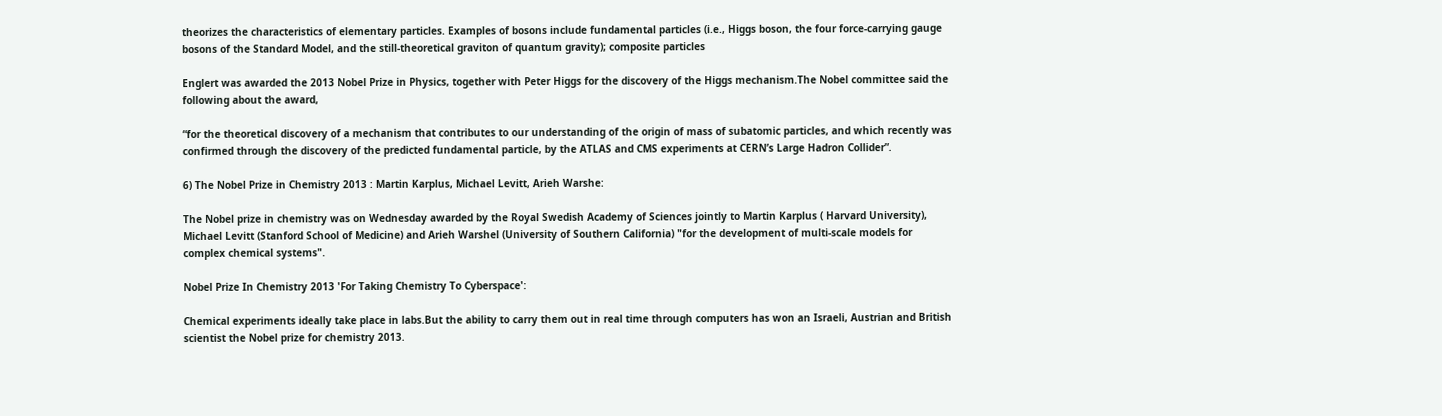theorizes the characteristics of elementary particles. Examples of bosons include fundamental particles (i.e., Higgs boson, the four force-carrying gauge bosons of the Standard Model, and the still-theoretical graviton of quantum gravity); composite particles

Englert was awarded the 2013 Nobel Prize in Physics, together with Peter Higgs for the discovery of the Higgs mechanism.The Nobel committee said the following about the award,

“for the theoretical discovery of a mechanism that contributes to our understanding of the origin of mass of subatomic particles, and which recently was confirmed through the discovery of the predicted fundamental particle, by the ATLAS and CMS experiments at CERN’s Large Hadron Collider”.

6) The Nobel Prize in Chemistry 2013 : Martin Karplus, Michael Levitt, Arieh Warshe:

The Nobel prize in chemistry was on Wednesday awarded by the Royal Swedish Academy of Sciences jointly to Martin Karplus ( Harvard University), Michael Levitt (Stanford School of Medicine) and Arieh Warshel (University of Southern California) "for the development of multi-scale models for complex chemical systems".

Nobel Prize In Chemistry 2013 'For Taking Chemistry To Cyberspace':

Chemical experiments ideally take place in labs.But the ability to carry them out in real time through computers has won an Israeli, Austrian and British scientist the Nobel prize for chemistry 2013.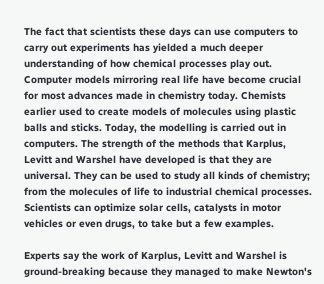The fact that scientists these days can use computers to carry out experiments has yielded a much deeper understanding of how chemical processes play out. Computer models mirroring real life have become crucial for most advances made in chemistry today. Chemists earlier used to create models of molecules using plastic balls and sticks. Today, the modelling is carried out in computers. The strength of the methods that Karplus, Levitt and Warshel have developed is that they are universal. They can be used to study all kinds of chemistry; from the molecules of life to industrial chemical processes. Scientists can optimize solar cells, catalysts in motor vehicles or even drugs, to take but a few examples.

Experts say the work of Karplus, Levitt and Warshel is ground-breaking because they managed to make Newton's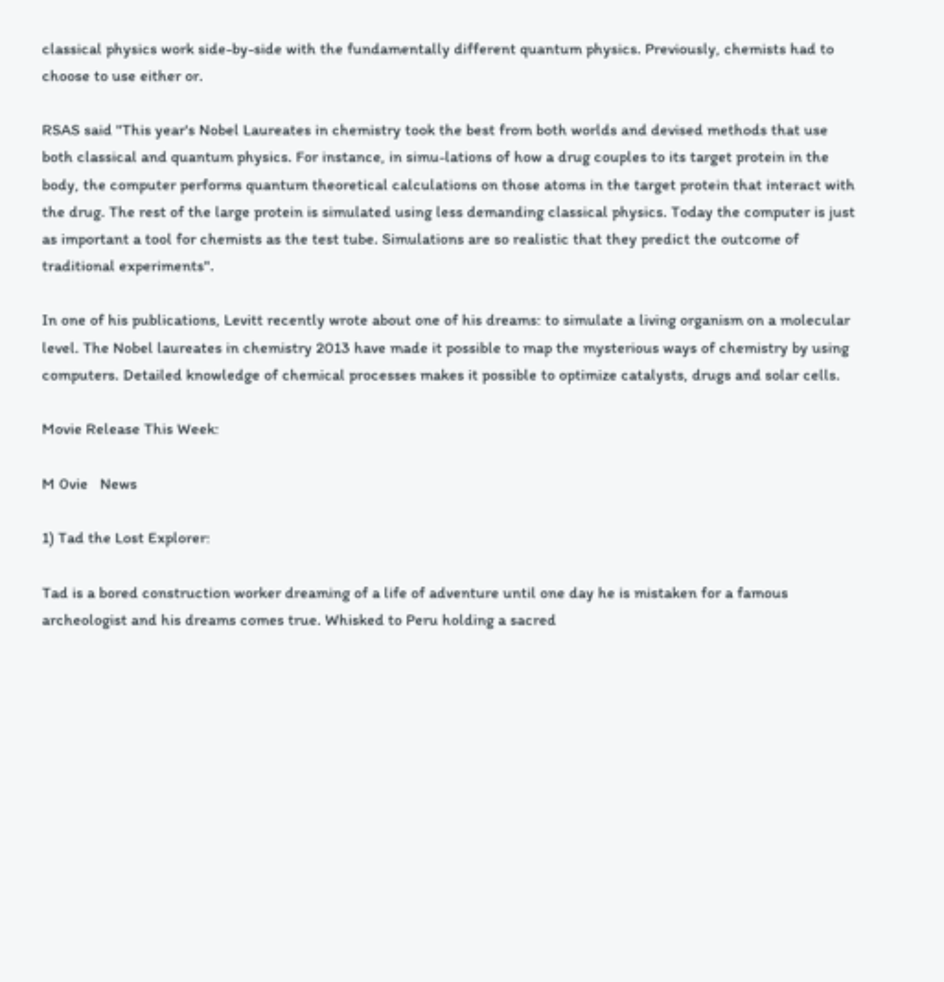classical physics work side-by-side with the fundamentally different quantum physics. Previously, chemists had to choose to use either or.

RSAS said "This year's Nobel Laureates in chemistry took the best from both worlds and devised methods that use both classical and quantum physics. For instance, in simu-lations of how a drug couples to its target protein in the body, the computer performs quantum theoretical calculations on those atoms in the target protein that interact with the drug. The rest of the large protein is simulated using less demanding classical physics. Today the computer is just as important a tool for chemists as the test tube. Simulations are so realistic that they predict the outcome of traditional experiments".

In one of his publications, Levitt recently wrote about one of his dreams: to simulate a living organism on a molecular level. The Nobel laureates in chemistry 2013 have made it possible to map the mysterious ways of chemistry by using computers. Detailed knowledge of chemical processes makes it possible to optimize catalysts, drugs and solar cells.

Movie Release This Week:

M 0vie   News

1) Tad the Lost Explorer:

Tad is a bored construction worker dreaming of a life of adventure until one day he is mistaken for a famous archeologist and his dreams comes true. Whisked to Peru holding a sacred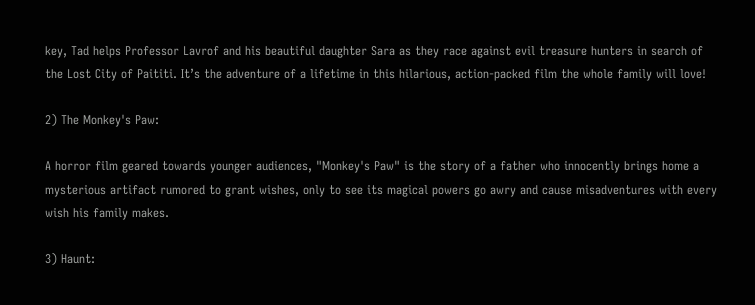key, Tad helps Professor Lavrof and his beautiful daughter Sara as they race against evil treasure hunters in search of the Lost City of Paititi. It’s the adventure of a lifetime in this hilarious, action-packed film the whole family will love!

2) The Monkey's Paw:

A horror film geared towards younger audiences, "Monkey's Paw" is the story of a father who innocently brings home a mysterious artifact rumored to grant wishes, only to see its magical powers go awry and cause misadventures with every wish his family makes.

3) Haunt: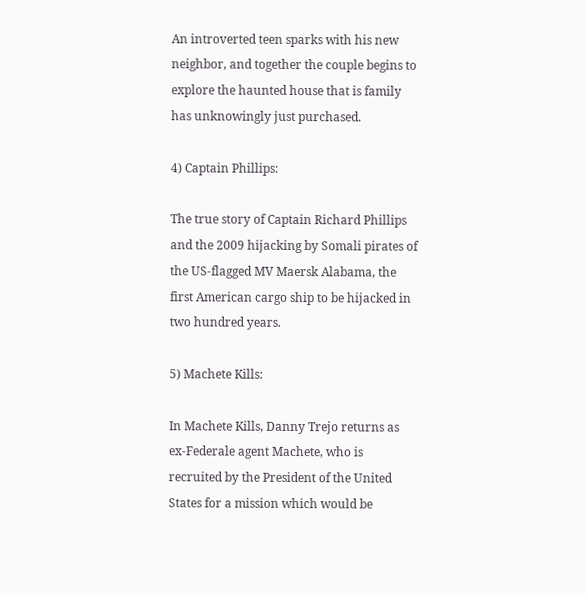An introverted teen sparks with his new neighbor, and together the couple begins to explore the haunted house that is family has unknowingly just purchased.

4) Captain Phillips:

The true story of Captain Richard Phillips and the 2009 hijacking by Somali pirates of the US-flagged MV Maersk Alabama, the first American cargo ship to be hijacked in two hundred years.

5) Machete Kills:

In Machete Kills, Danny Trejo returns as ex-Federale agent Machete, who is recruited by the President of the United States for a mission which would be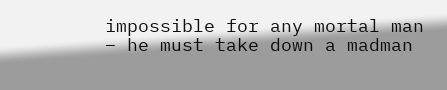impossible for any mortal man – he must take down a madman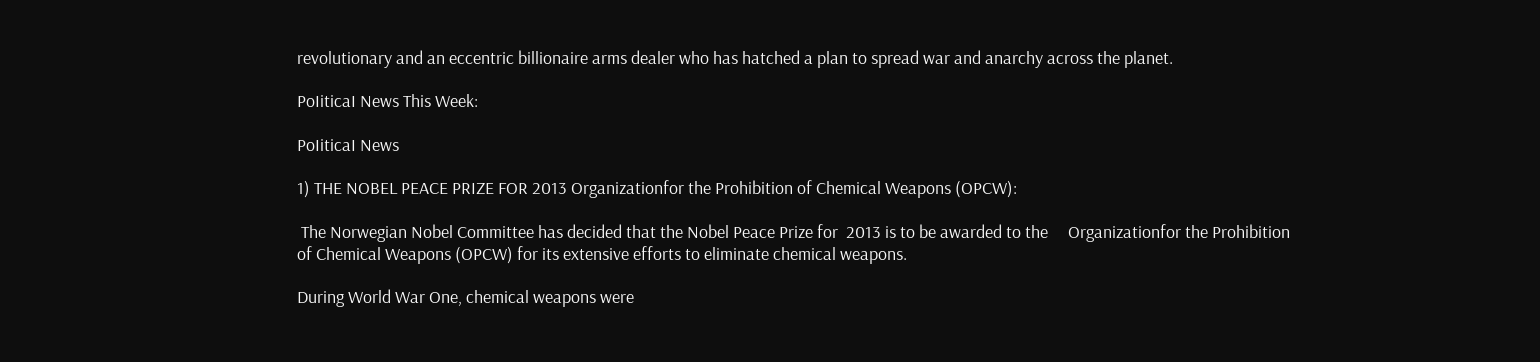revolutionary and an eccentric billionaire arms dealer who has hatched a plan to spread war and anarchy across the planet.

PoIiticaI News This Week:

PoIiticaI News

1) THE NOBEL PEACE PRIZE FOR 2013 Organizationfor the Prohibition of Chemical Weapons (OPCW):

 The Norwegian Nobel Committee has decided that the Nobel Peace Prize for  2013 is to be awarded to the     Organizationfor the Prohibition of Chemical Weapons (OPCW) for its extensive efforts to eliminate chemical weapons.

During World War One, chemical weapons were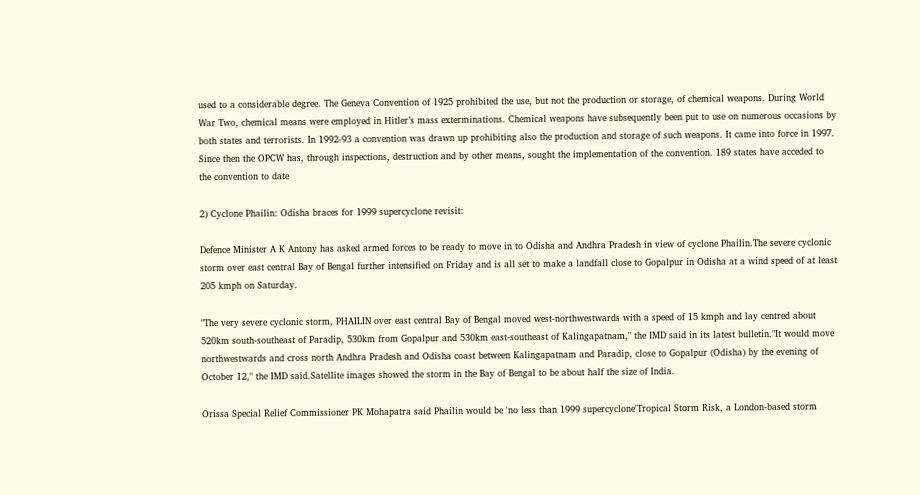used to a considerable degree. The Geneva Convention of 1925 prohibited the use, but not the production or storage, of chemical weapons. During World War Two, chemical means were employed in Hitler’s mass exterminations. Chemical weapons have subsequently been put to use on numerous occasions by both states and terrorists. In 1992-93 a convention was drawn up prohibiting also the production and storage of such weapons. It came into force in 1997. Since then the OPCW has, through inspections, destruction and by other means, sought the implementation of the convention. 189 states have acceded to the convention to date

2) Cyclone Phailin: Odisha braces for 1999 supercyclone revisit:

Defence Minister A K Antony has asked armed forces to be ready to move in to Odisha and Andhra Pradesh in view of cyclone Phailin.The severe cyclonic storm over east central Bay of Bengal further intensified on Friday and is all set to make a landfall close to Gopalpur in Odisha at a wind speed of at least 205 kmph on Saturday.

"The very severe cyclonic storm, PHAILIN over east central Bay of Bengal moved west-northwestwards with a speed of 15 kmph and lay centred about 520km south-southeast of Paradip, 530km from Gopalpur and 530km east-southeast of Kalingapatnam," the IMD said in its latest bulletin."It would move northwestwards and cross north Andhra Pradesh and Odisha coast between Kalingapatnam and Paradip, close to Gopalpur (Odisha) by the evening of October 12," the IMD said.Satellite images showed the storm in the Bay of Bengal to be about half the size of India.

Orissa Special Relief Commissioner PK Mohapatra said Phailin would be 'no less than 1999 supercyclone'Tropical Storm Risk, a London-based storm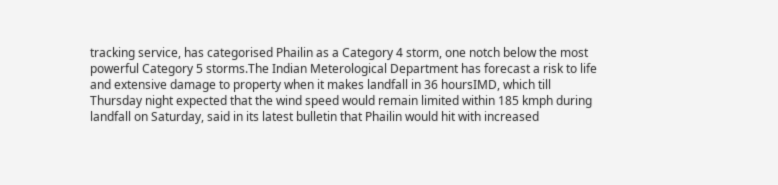tracking service, has categorised Phailin as a Category 4 storm, one notch below the most powerful Category 5 storms.The Indian Meterological Department has forecast a risk to life and extensive damage to property when it makes landfall in 36 hoursIMD, which till Thursday night expected that the wind speed would remain limited within 185 kmph during landfall on Saturday, said in its latest bulletin that Phailin would hit with increased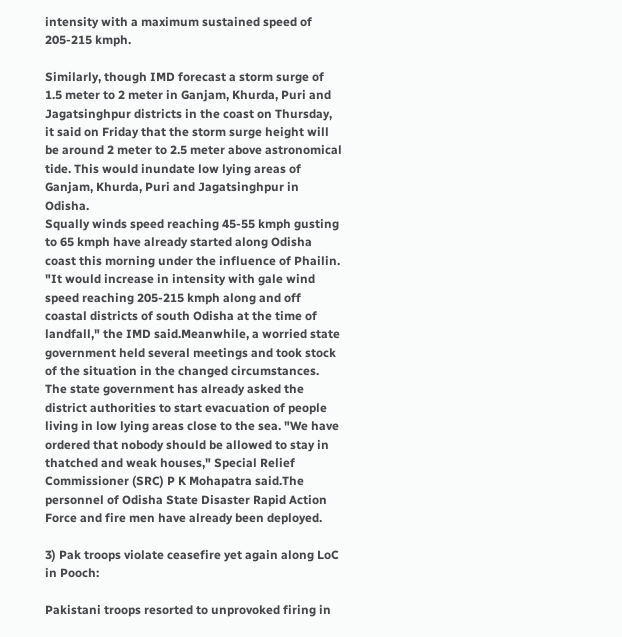intensity with a maximum sustained speed of 205-215 kmph.

Similarly, though IMD forecast a storm surge of 1.5 meter to 2 meter in Ganjam, Khurda, Puri and Jagatsinghpur districts in the coast on Thursday, it said on Friday that the storm surge height will be around 2 meter to 2.5 meter above astronomical tide. This would inundate low lying areas of Ganjam, Khurda, Puri and Jagatsinghpur in Odisha.
Squally winds speed reaching 45-55 kmph gusting to 65 kmph have already started along Odisha coast this morning under the influence of Phailin. "It would increase in intensity with gale wind speed reaching 205-215 kmph along and off coastal districts of south Odisha at the time of landfall," the IMD said.Meanwhile, a worried state government held several meetings and took stock of the situation in the changed circumstances. The state government has already asked the district authorities to start evacuation of people living in low lying areas close to the sea. "We have ordered that nobody should be allowed to stay in thatched and weak houses," Special Relief Commissioner (SRC) P K Mohapatra said.The personnel of Odisha State Disaster Rapid Action Force and fire men have already been deployed.

3) Pak troops violate ceasefire yet again along LoC in Pooch:

Pakistani troops resorted to unprovoked firing in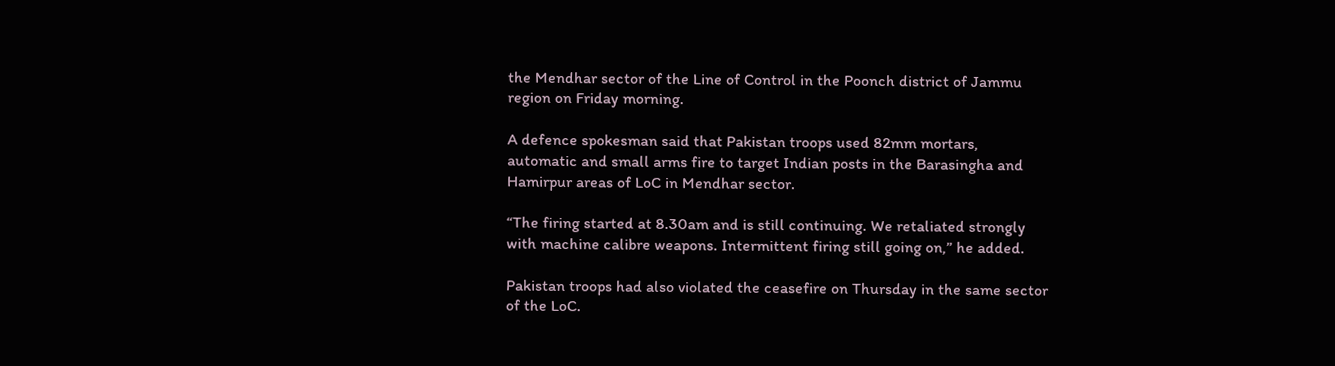the Mendhar sector of the Line of Control in the Poonch district of Jammu region on Friday morning.

A defence spokesman said that Pakistan troops used 82mm mortars, automatic and small arms fire to target Indian posts in the Barasingha and Hamirpur areas of LoC in Mendhar sector.

“The firing started at 8.30am and is still continuing. We retaliated strongly with machine calibre weapons. Intermittent firing still going on,” he added.

Pakistan troops had also violated the ceasefire on Thursday in the same sector of the LoC.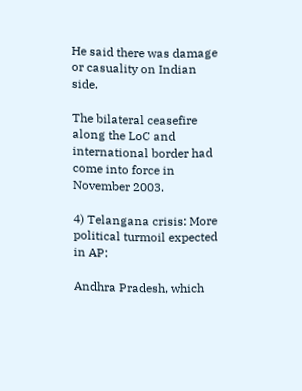He said there was damage or casuality on Indian side.

The bilateral ceasefire along the LoC and international border had come into force in November 2003.

4) Telangana crisis: More political turmoil expected in AP:

Andhra Pradesh, which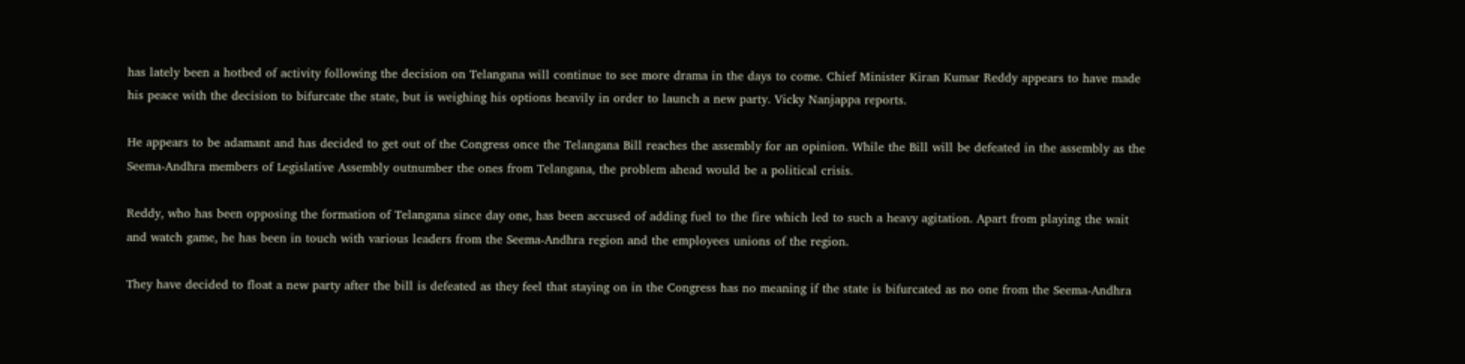has lately been a hotbed of activity following the decision on Telangana will continue to see more drama in the days to come. Chief Minister Kiran Kumar Reddy appears to have made his peace with the decision to bifurcate the state, but is weighing his options heavily in order to launch a new party. Vicky Nanjappa reports.

He appears to be adamant and has decided to get out of the Congress once the Telangana Bill reaches the assembly for an opinion. While the Bill will be defeated in the assembly as the Seema-Andhra members of Legislative Assembly outnumber the ones from Telangana, the problem ahead would be a political crisis.

Reddy, who has been opposing the formation of Telangana since day one, has been accused of adding fuel to the fire which led to such a heavy agitation. Apart from playing the wait and watch game, he has been in touch with various leaders from the Seema-Andhra region and the employees unions of the region.

They have decided to float a new party after the bill is defeated as they feel that staying on in the Congress has no meaning if the state is bifurcated as no one from the Seema-Andhra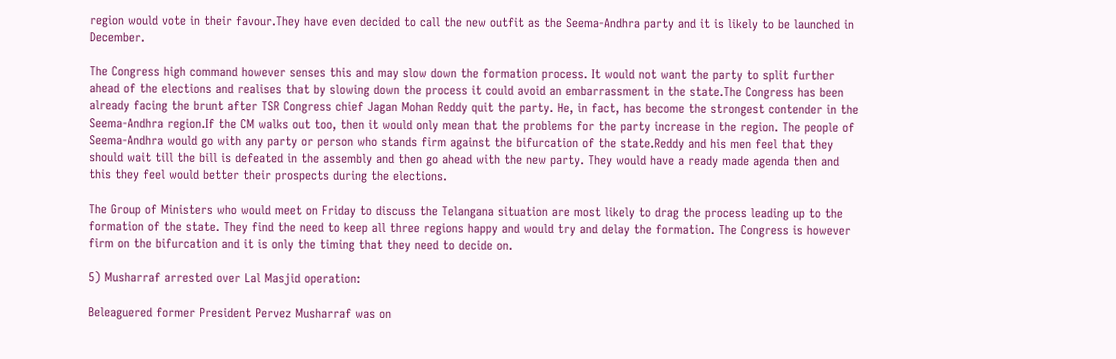region would vote in their favour.They have even decided to call the new outfit as the Seema-Andhra party and it is likely to be launched in December.

The Congress high command however senses this and may slow down the formation process. It would not want the party to split further ahead of the elections and realises that by slowing down the process it could avoid an embarrassment in the state.The Congress has been already facing the brunt after TSR Congress chief Jagan Mohan Reddy quit the party. He, in fact, has become the strongest contender in the Seema-Andhra region.If the CM walks out too, then it would only mean that the problems for the party increase in the region. The people of Seema-Andhra would go with any party or person who stands firm against the bifurcation of the state.Reddy and his men feel that they should wait till the bill is defeated in the assembly and then go ahead with the new party. They would have a ready made agenda then and this they feel would better their prospects during the elections.

The Group of Ministers who would meet on Friday to discuss the Telangana situation are most likely to drag the process leading up to the formation of the state. They find the need to keep all three regions happy and would try and delay the formation. The Congress is however firm on the bifurcation and it is only the timing that they need to decide on.

5) Musharraf arrested over Lal Masjid operation:

Beleaguered former President Pervez Musharraf was on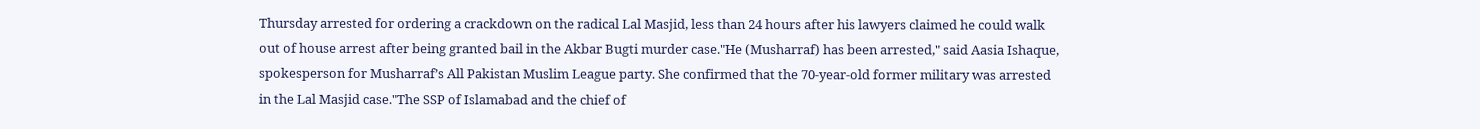Thursday arrested for ordering a crackdown on the radical Lal Masjid, less than 24 hours after his lawyers claimed he could walk out of house arrest after being granted bail in the Akbar Bugti murder case."He (Musharraf) has been arrested," said Aasia Ishaque, spokesperson for Musharraf’s All Pakistan Muslim League party. She confirmed that the 70-year-old former military was arrested in the Lal Masjid case."The SSP of Islamabad and the chief of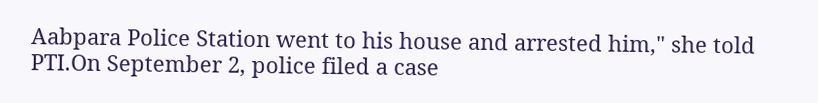Aabpara Police Station went to his house and arrested him," she told PTI.On September 2, police filed a case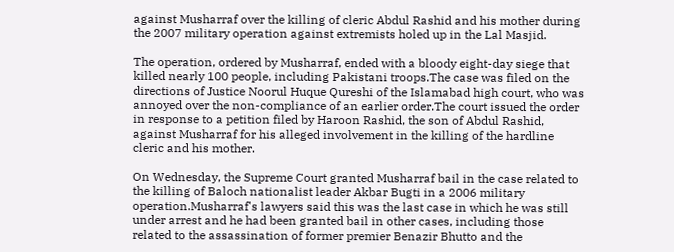against Musharraf over the killing of cleric Abdul Rashid and his mother during the 2007 military operation against extremists holed up in the Lal Masjid.

The operation, ordered by Musharraf, ended with a bloody eight-day siege that killed nearly 100 people, including Pakistani troops.The case was filed on the directions of Justice Noorul Huque Qureshi of the Islamabad high court, who was annoyed over the non-compliance of an earlier order.The court issued the order in response to a petition filed by Haroon Rashid, the son of Abdul Rashid, against Musharraf for his alleged involvement in the killing of the hardline cleric and his mother.

On Wednesday, the Supreme Court granted Musharraf bail in the case related to the killing of Baloch nationalist leader Akbar Bugti in a 2006 military operation.Musharraf's lawyers said this was the last case in which he was still under arrest and he had been granted bail in other cases, including those related to the assassination of former premier Benazir Bhutto and the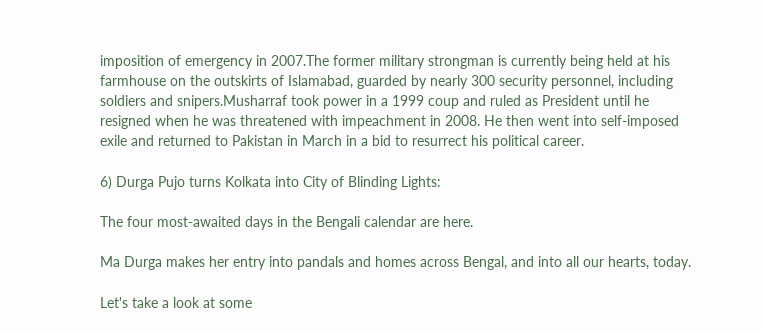imposition of emergency in 2007.The former military strongman is currently being held at his farmhouse on the outskirts of Islamabad, guarded by nearly 300 security personnel, including soldiers and snipers.Musharraf took power in a 1999 coup and ruled as President until he resigned when he was threatened with impeachment in 2008. He then went into self-imposed exile and returned to Pakistan in March in a bid to resurrect his political career.

6) Durga Pujo turns Kolkata into City of Blinding Lights:

The four most-awaited days in the Bengali calendar are here.

Ma Durga makes her entry into pandals and homes across Bengal, and into all our hearts, today.

Let's take a look at some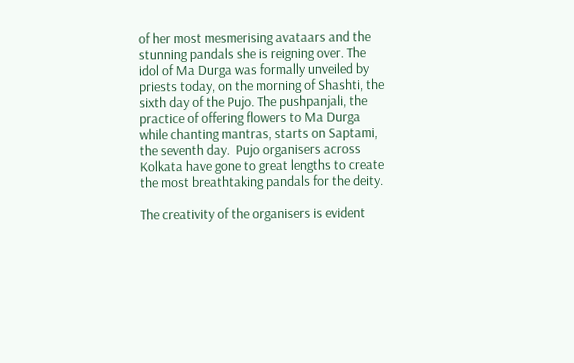of her most mesmerising avataars and the stunning pandals she is reigning over. The idol of Ma Durga was formally unveiled by priests today, on the morning of Shashti, the sixth day of the Pujo. The pushpanjali, the practice of offering flowers to Ma Durga while chanting mantras, starts on Saptami, the seventh day.  Pujo organisers across Kolkata have gone to great lengths to create the most breathtaking pandals for the deity.

The creativity of the organisers is evident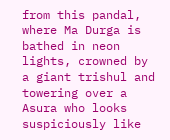from this pandal, where Ma Durga is bathed in neon lights, crowned by a giant trishul and towering over a Asura who looks suspiciously like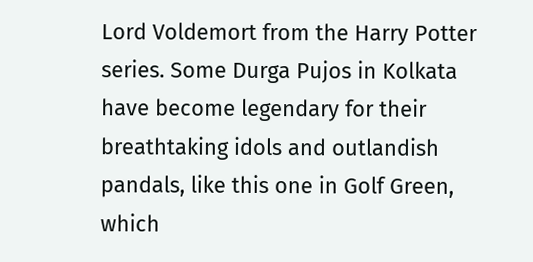Lord Voldemort from the Harry Potter series. Some Durga Pujos in Kolkata have become legendary for their breathtaking idols and outlandish pandals, like this one in Golf Green, which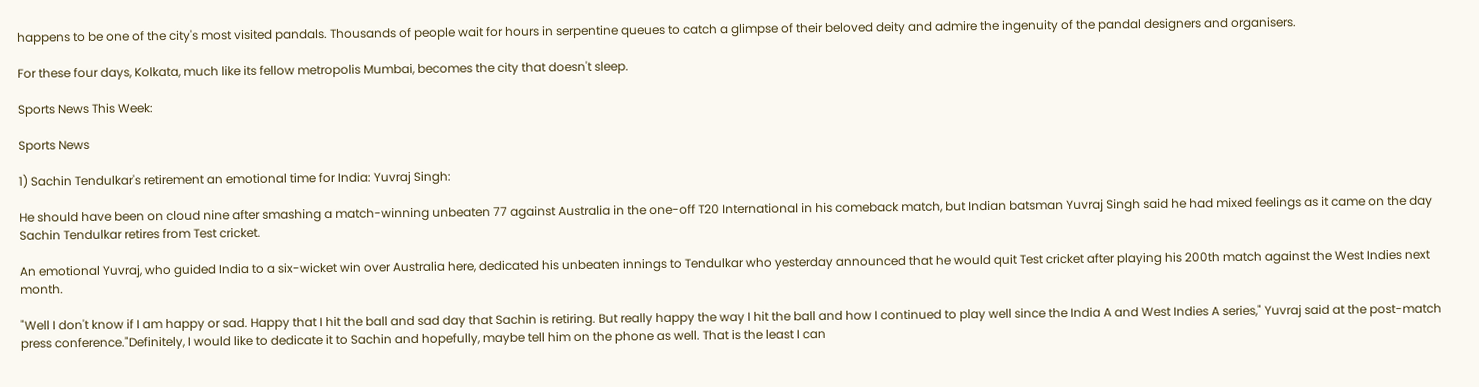happens to be one of the city's most visited pandals. Thousands of people wait for hours in serpentine queues to catch a glimpse of their beloved deity and admire the ingenuity of the pandal designers and organisers.

For these four days, Kolkata, much like its fellow metropolis Mumbai, becomes the city that doesn't sleep.

Sports News This Week:

Sports News

1) Sachin Tendulkar's retirement an emotional time for India: Yuvraj Singh:

He should have been on cloud nine after smashing a match-winning unbeaten 77 against Australia in the one-off T20 International in his comeback match, but Indian batsman Yuvraj Singh said he had mixed feelings as it came on the day Sachin Tendulkar retires from Test cricket.

An emotional Yuvraj, who guided India to a six-wicket win over Australia here, dedicated his unbeaten innings to Tendulkar who yesterday announced that he would quit Test cricket after playing his 200th match against the West Indies next month.

"Well I don't know if I am happy or sad. Happy that I hit the ball and sad day that Sachin is retiring. But really happy the way I hit the ball and how I continued to play well since the India A and West Indies A series," Yuvraj said at the post-match press conference."Definitely, I would like to dedicate it to Sachin and hopefully, maybe tell him on the phone as well. That is the least I can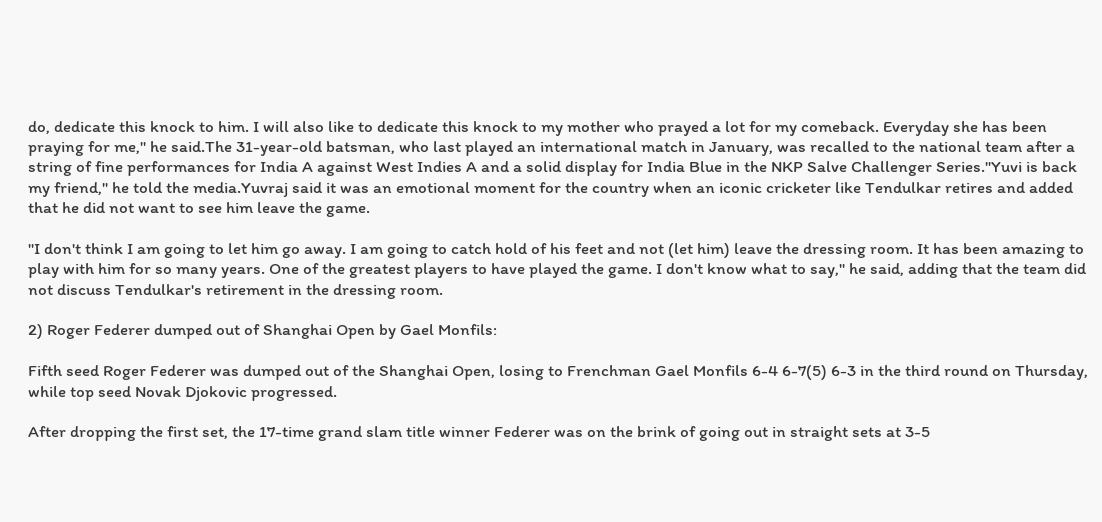do, dedicate this knock to him. I will also like to dedicate this knock to my mother who prayed a lot for my comeback. Everyday she has been praying for me," he said.The 31-year-old batsman, who last played an international match in January, was recalled to the national team after a string of fine performances for India A against West Indies A and a solid display for India Blue in the NKP Salve Challenger Series."Yuvi is back my friend," he told the media.Yuvraj said it was an emotional moment for the country when an iconic cricketer like Tendulkar retires and added that he did not want to see him leave the game.

"I don't think I am going to let him go away. I am going to catch hold of his feet and not (let him) leave the dressing room. It has been amazing to play with him for so many years. One of the greatest players to have played the game. I don't know what to say," he said, adding that the team did not discuss Tendulkar's retirement in the dressing room.

2) Roger Federer dumped out of Shanghai Open by Gael Monfils:

Fifth seed Roger Federer was dumped out of the Shanghai Open, losing to Frenchman Gael Monfils 6-4 6-7(5) 6-3 in the third round on Thursday, while top seed Novak Djokovic progressed.

After dropping the first set, the 17-time grand slam title winner Federer was on the brink of going out in straight sets at 3-5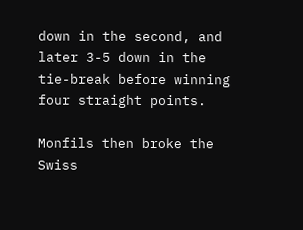down in the second, and later 3-5 down in the tie-break before winning four straight points.

Monfils then broke the Swiss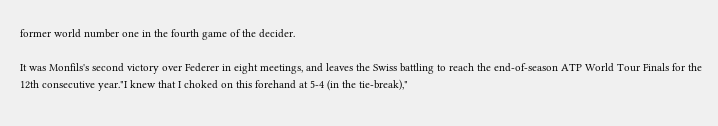former world number one in the fourth game of the decider.

It was Monfils's second victory over Federer in eight meetings, and leaves the Swiss battling to reach the end-of-season ATP World Tour Finals for the 12th consecutive year."I knew that I choked on this forehand at 5-4 (in the tie-break),"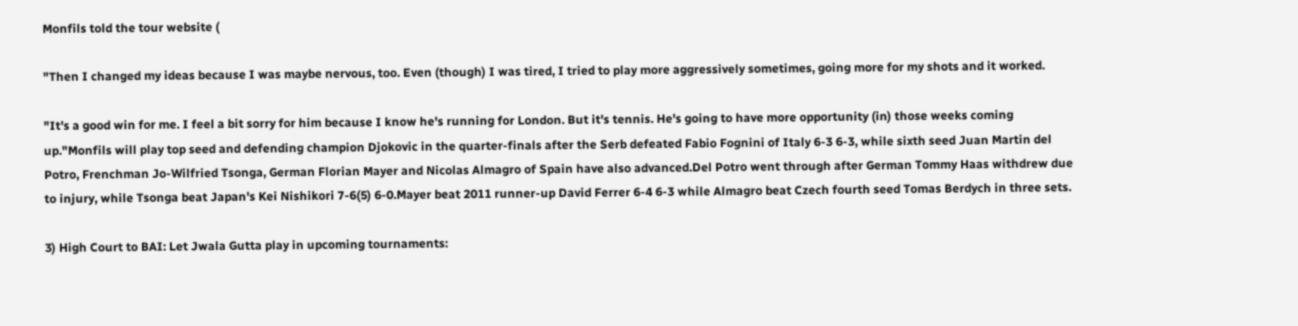Monfils told the tour website (

"Then I changed my ideas because I was maybe nervous, too. Even (though) I was tired, I tried to play more aggressively sometimes, going more for my shots and it worked.

"It's a good win for me. I feel a bit sorry for him because I know he's running for London. But it's tennis. He's going to have more opportunity (in) those weeks coming up."Monfils will play top seed and defending champion Djokovic in the quarter-finals after the Serb defeated Fabio Fognini of Italy 6-3 6-3, while sixth seed Juan Martin del Potro, Frenchman Jo-Wilfried Tsonga, German Florian Mayer and Nicolas Almagro of Spain have also advanced.Del Potro went through after German Tommy Haas withdrew due to injury, while Tsonga beat Japan's Kei Nishikori 7-6(5) 6-0.Mayer beat 2011 runner-up David Ferrer 6-4 6-3 while Almagro beat Czech fourth seed Tomas Berdych in three sets.

3) High Court to BAI: Let Jwala Gutta play in upcoming tournaments: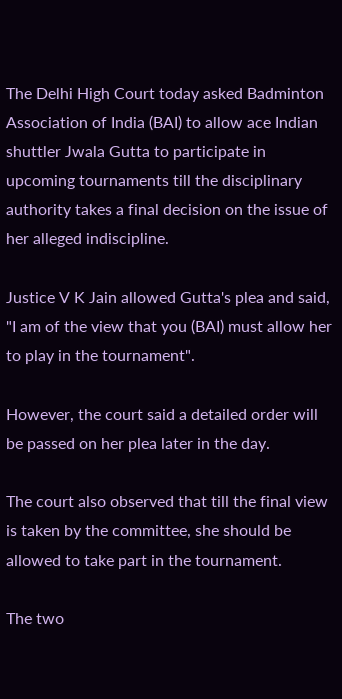The Delhi High Court today asked Badminton Association of India (BAI) to allow ace Indian shuttler Jwala Gutta to participate in upcoming tournaments till the disciplinary authority takes a final decision on the issue of her alleged indiscipline.

Justice V K Jain allowed Gutta's plea and said, "I am of the view that you (BAI) must allow her to play in the tournament".

However, the court said a detailed order will be passed on her plea later in the day.

The court also observed that till the final view is taken by the committee, she should be allowed to take part in the tournament.

The two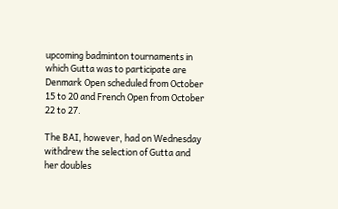upcoming badminton tournaments in which Gutta was to participate are Denmark Open scheduled from October 15 to 20 and French Open from October 22 to 27.

The BAI, however, had on Wednesday withdrew the selection of Gutta and her doubles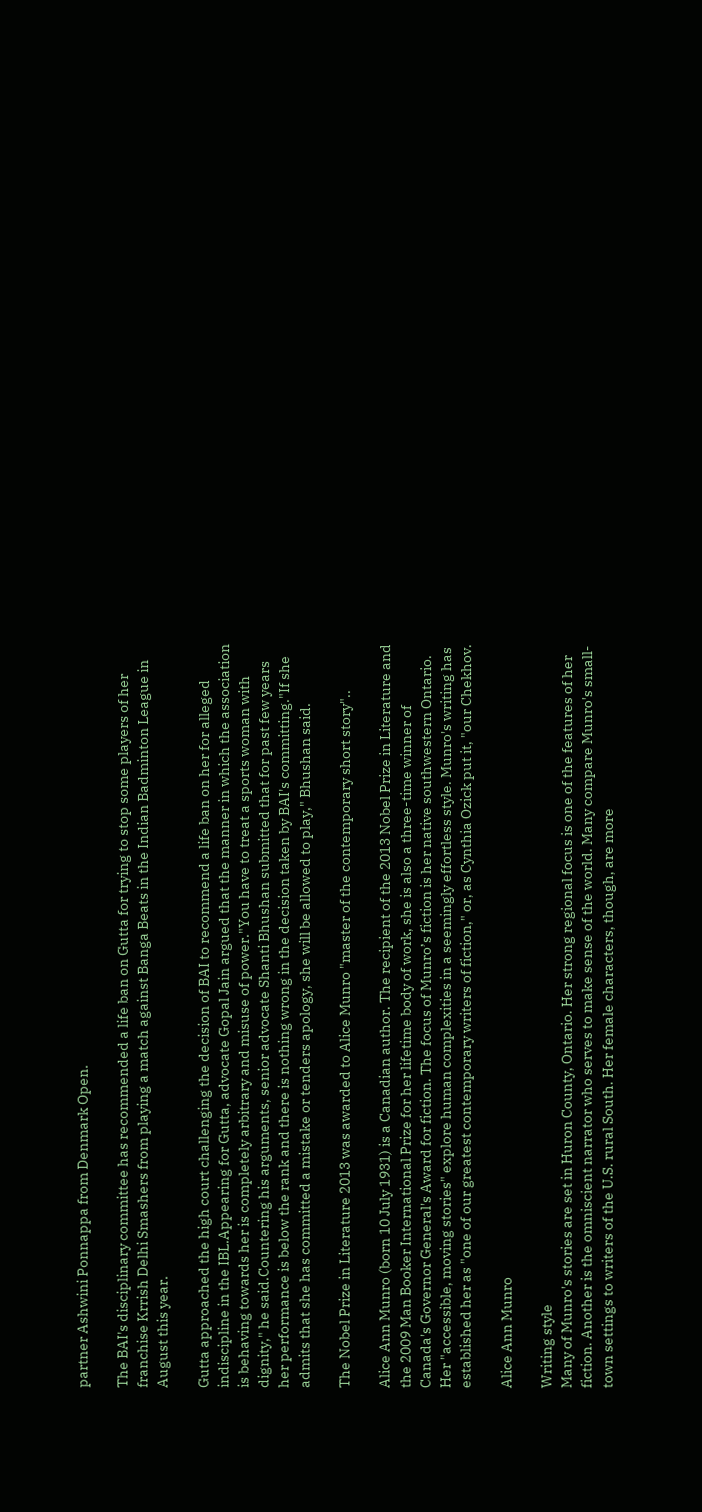partner Ashwini Ponnappa from Denmark Open.

The BAI's disciplinary committee has recommended a life ban on Gutta for trying to stop some players of her franchise Krrish Delhi Smashers from playing a match against Banga Beats in the Indian Badminton League in August this year.

Gutta approached the high court challenging the decision of BAI to recommend a life ban on her for alleged indiscipline in the IBL.Appearing for Gutta, advocate Gopal Jain argued that the manner in which the association is behaving towards her is completely arbitrary and misuse of power."You have to treat a sports woman with dignity," he said.Countering his arguments, senior advocate Shanti Bhushan submitted that for past few years her performance is below the rank and there is nothing wrong in the decision taken by BAI's committing."If she admits that she has committed a mistake or tenders apology, she will be allowed to play," Bhushan said.

The Nobel Prize in Literature 2013 was awarded to Alice Munro "master of the contemporary short story"..

Alice Ann Munro (born 10 July 1931) is a Canadian author. The recipient of the 2013 Nobel Prize in Literature and the 2009 Man Booker International Prize for her lifetime body of work, she is also a three-time winner of Canada's Governor General's Award for fiction. The focus of Munro’s fiction is her native southwestern Ontario. Her "accessible, moving stories" explore human complexities in a seemingly effortless style. Munro's writing has established her as "one of our greatest contemporary writers of fiction," or, as Cynthia Ozick put it, "our Chekhov.

Alice Ann Munro

Writing style
Many of Munro's stories are set in Huron County, Ontario. Her strong regional focus is one of the features of her fiction. Another is the omniscient narrator who serves to make sense of the world. Many compare Munro's small-town settings to writers of the U.S. rural South. Her female characters, though, are more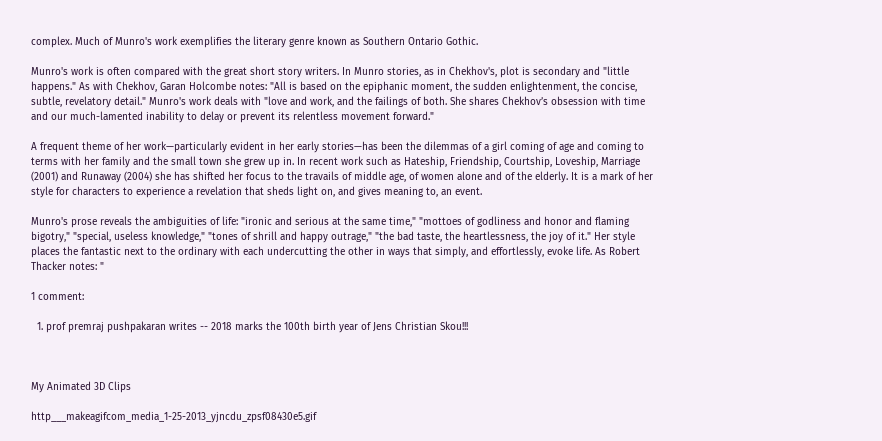complex. Much of Munro's work exemplifies the literary genre known as Southern Ontario Gothic.

Munro's work is often compared with the great short story writers. In Munro stories, as in Chekhov's, plot is secondary and "little happens." As with Chekhov, Garan Holcombe notes: "All is based on the epiphanic moment, the sudden enlightenment, the concise, subtle, revelatory detail." Munro's work deals with "love and work, and the failings of both. She shares Chekhov’s obsession with time and our much-lamented inability to delay or prevent its relentless movement forward."

A frequent theme of her work—particularly evident in her early stories—has been the dilemmas of a girl coming of age and coming to terms with her family and the small town she grew up in. In recent work such as Hateship, Friendship, Courtship, Loveship, Marriage (2001) and Runaway (2004) she has shifted her focus to the travails of middle age, of women alone and of the elderly. It is a mark of her style for characters to experience a revelation that sheds light on, and gives meaning to, an event.

Munro's prose reveals the ambiguities of life: "ironic and serious at the same time," "mottoes of godliness and honor and flaming bigotry," "special, useless knowledge," "tones of shrill and happy outrage," "the bad taste, the heartlessness, the joy of it." Her style places the fantastic next to the ordinary with each undercutting the other in ways that simply, and effortlessly, evoke life. As Robert Thacker notes: "

1 comment:

  1. prof premraj pushpakaran writes -- 2018 marks the 100th birth year of Jens Christian Skou!!!



My Animated 3D Clips

http___makeagifcom_media_1-25-2013_yjncdu_zpsf08430e5.gif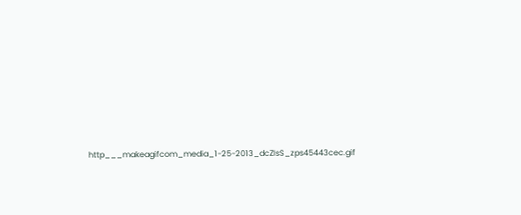http___makeagifcom_media_1-25-2013_dcZIsS_zps45443cec.gif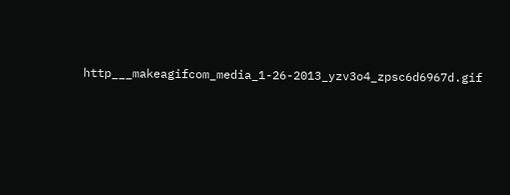http___makeagifcom_media_1-26-2013_yzv3o4_zpsc6d6967d.gif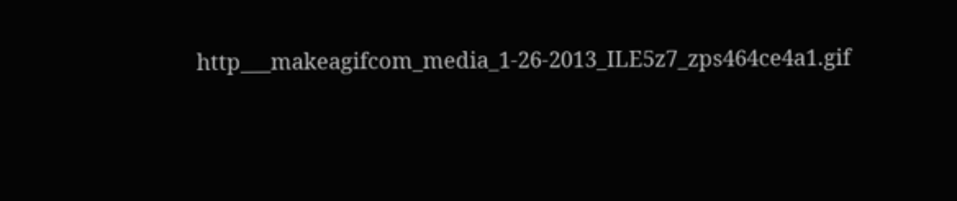http___makeagifcom_media_1-26-2013_ILE5z7_zps464ce4a1.gif